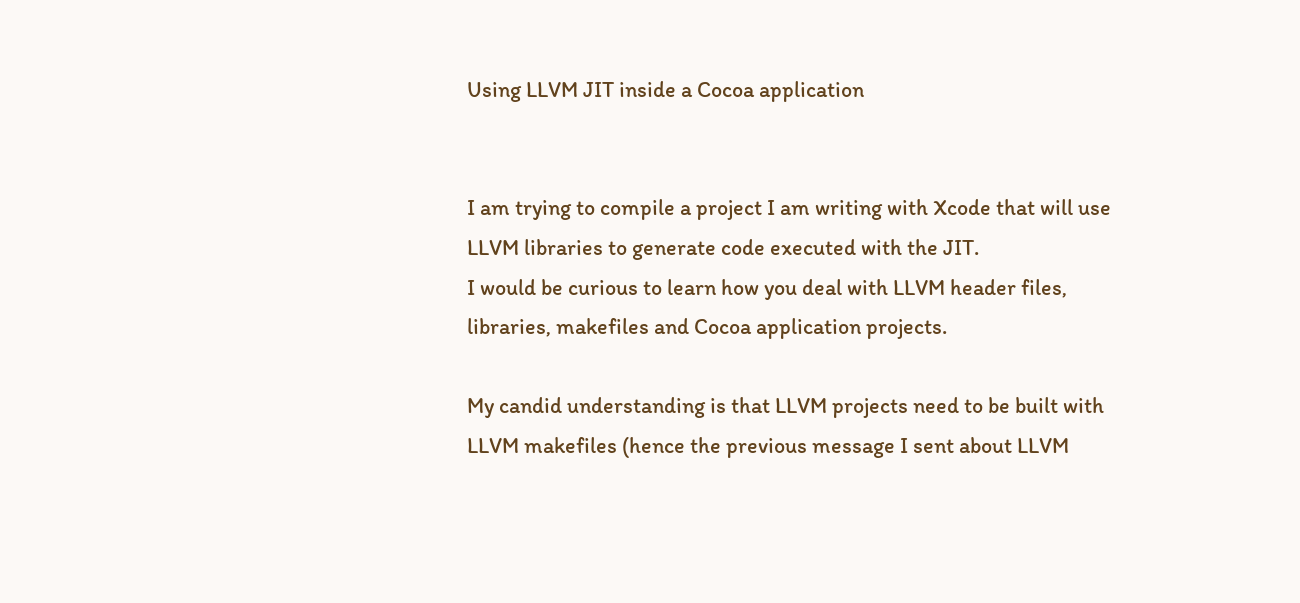Using LLVM JIT inside a Cocoa application


I am trying to compile a project I am writing with Xcode that will use
LLVM libraries to generate code executed with the JIT.
I would be curious to learn how you deal with LLVM header files,
libraries, makefiles and Cocoa application projects.

My candid understanding is that LLVM projects need to be built with
LLVM makefiles (hence the previous message I sent about LLVM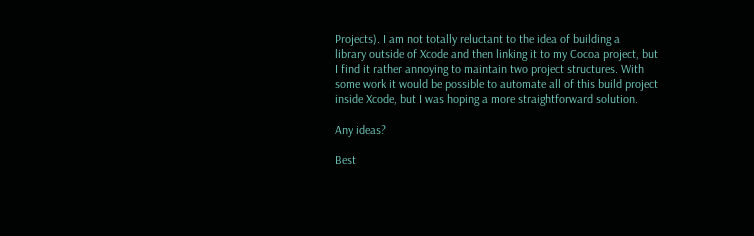Projects). I am not totally reluctant to the idea of building a
library outside of Xcode and then linking it to my Cocoa project, but
I find it rather annoying to maintain two project structures. With
some work it would be possible to automate all of this build project
inside Xcode, but I was hoping a more straightforward solution.

Any ideas?

Best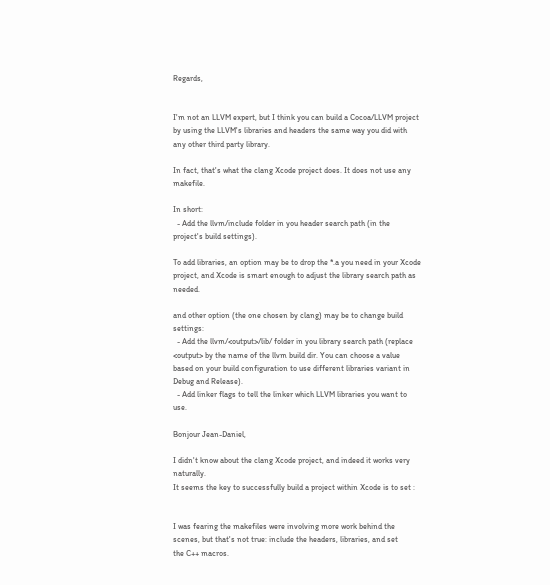Regards,


I'm not an LLVM expert, but I think you can build a Cocoa/LLVM project by using the LLVM's libraries and headers the same way you did with any other third party library.

In fact, that's what the clang Xcode project does. It does not use any makefile.

In short:
  - Add the llvm/include folder in you header search path (in the project's build settings).

To add libraries, an option may be to drop the *.a you need in your Xcode project, and Xcode is smart enough to adjust the library search path as needed.

and other option (the one chosen by clang) may be to change build settings:
  - Add the llvm/<output>/lib/ folder in you library search path (replace <output> by the name of the llvm build dir. You can choose a value based on your build configuration to use different libraries variant in Debug and Release).
  - Add linker flags to tell the linker which LLVM libraries you want to use.

Bonjour Jean-Daniel,

I didn't know about the clang Xcode project, and indeed it works very naturally.
It seems the key to successfully build a project within Xcode is to set :


I was fearing the makefiles were involving more work behind the
scenes, but that's not true: include the headers, libraries, and set
the C++ macros.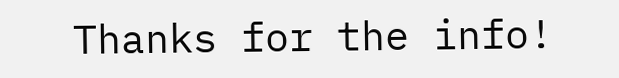Thanks for the info!